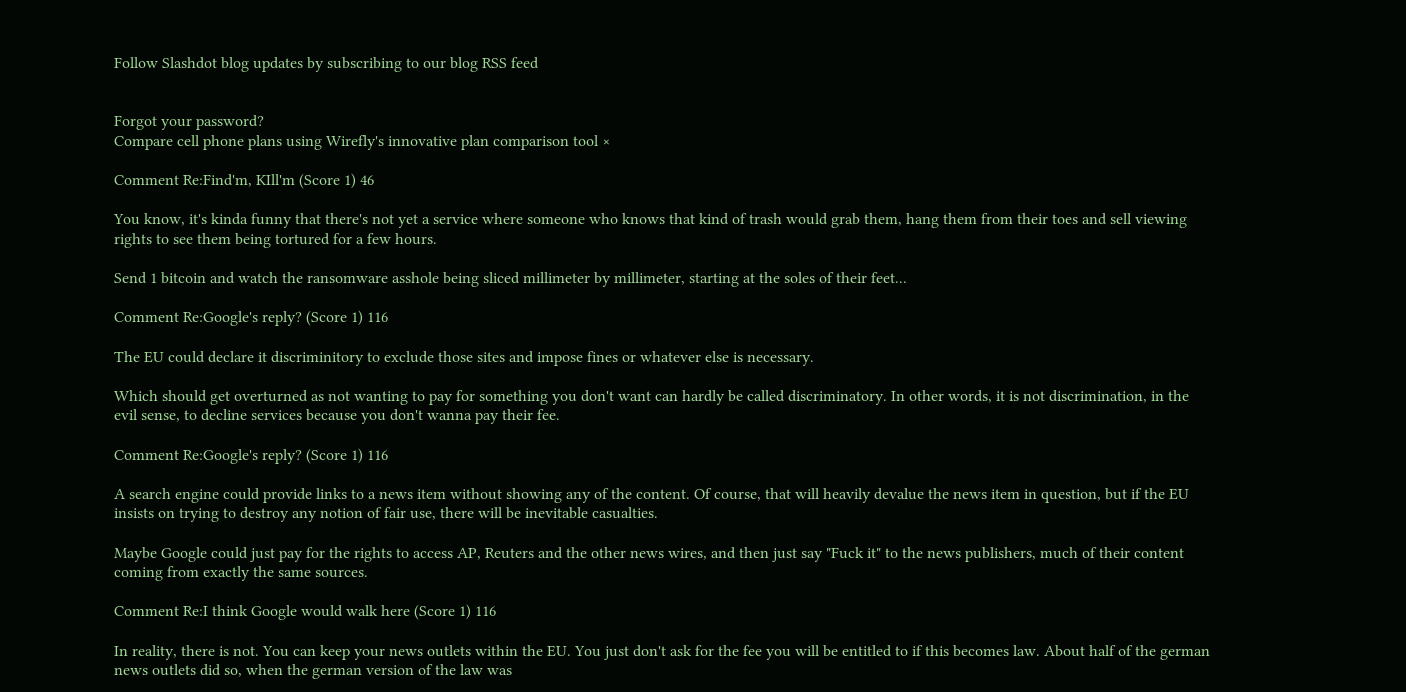Follow Slashdot blog updates by subscribing to our blog RSS feed


Forgot your password?
Compare cell phone plans using Wirefly's innovative plan comparison tool ×

Comment Re:Find'm, KIll'm (Score 1) 46

You know, it's kinda funny that there's not yet a service where someone who knows that kind of trash would grab them, hang them from their toes and sell viewing rights to see them being tortured for a few hours.

Send 1 bitcoin and watch the ransomware asshole being sliced millimeter by millimeter, starting at the soles of their feet...

Comment Re:Google's reply? (Score 1) 116

The EU could declare it discriminitory to exclude those sites and impose fines or whatever else is necessary.

Which should get overturned as not wanting to pay for something you don't want can hardly be called discriminatory. In other words, it is not discrimination, in the evil sense, to decline services because you don't wanna pay their fee.

Comment Re:Google's reply? (Score 1) 116

A search engine could provide links to a news item without showing any of the content. Of course, that will heavily devalue the news item in question, but if the EU insists on trying to destroy any notion of fair use, there will be inevitable casualties.

Maybe Google could just pay for the rights to access AP, Reuters and the other news wires, and then just say "Fuck it" to the news publishers, much of their content coming from exactly the same sources.

Comment Re:I think Google would walk here (Score 1) 116

In reality, there is not. You can keep your news outlets within the EU. You just don't ask for the fee you will be entitled to if this becomes law. About half of the german news outlets did so, when the german version of the law was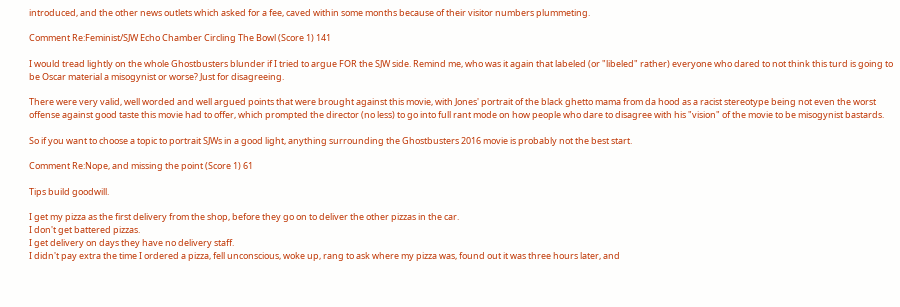introduced, and the other news outlets which asked for a fee, caved within some months because of their visitor numbers plummeting.

Comment Re:Feminist/SJW Echo Chamber Circling The Bowl (Score 1) 141

I would tread lightly on the whole Ghostbusters blunder if I tried to argue FOR the SJW side. Remind me, who was it again that labeled (or "libeled" rather) everyone who dared to not think this turd is going to be Oscar material a misogynist or worse? Just for disagreeing.

There were very valid, well worded and well argued points that were brought against this movie, with Jones' portrait of the black ghetto mama from da hood as a racist stereotype being not even the worst offense against good taste this movie had to offer, which prompted the director (no less) to go into full rant mode on how people who dare to disagree with his "vision" of the movie to be misogynist bastards.

So if you want to choose a topic to portrait SJWs in a good light, anything surrounding the Ghostbusters 2016 movie is probably not the best start.

Comment Re:Nope, and missing the point (Score 1) 61

Tips build goodwill.

I get my pizza as the first delivery from the shop, before they go on to deliver the other pizzas in the car.
I don't get battered pizzas.
I get delivery on days they have no delivery staff.
I didn't pay extra the time I ordered a pizza, fell unconscious, woke up, rang to ask where my pizza was, found out it was three hours later, and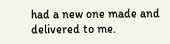had a new one made and delivered to me.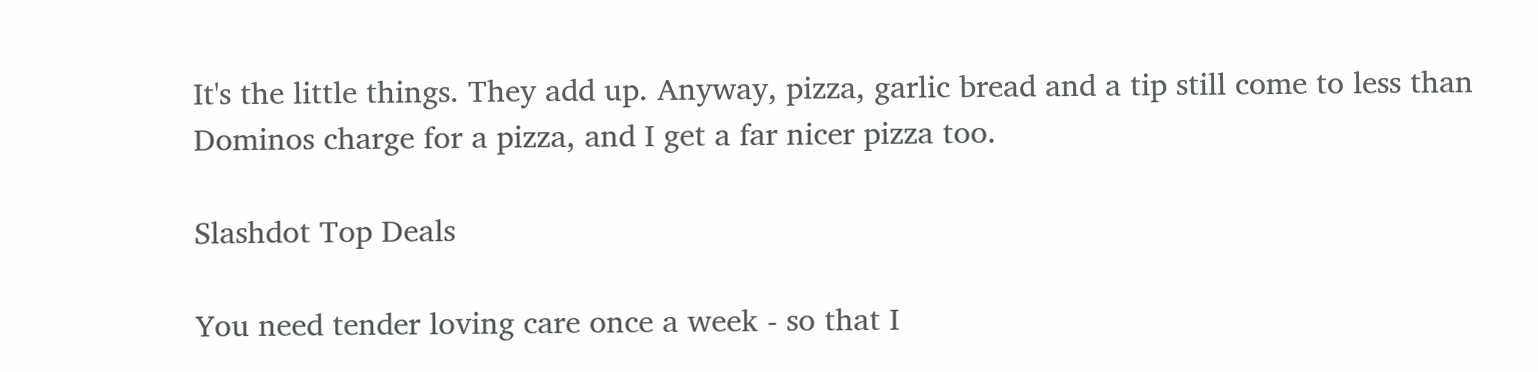It's the little things. They add up. Anyway, pizza, garlic bread and a tip still come to less than Dominos charge for a pizza, and I get a far nicer pizza too.

Slashdot Top Deals

You need tender loving care once a week - so that I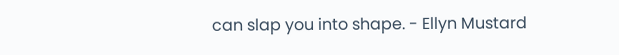can slap you into shape. - Ellyn Mustard